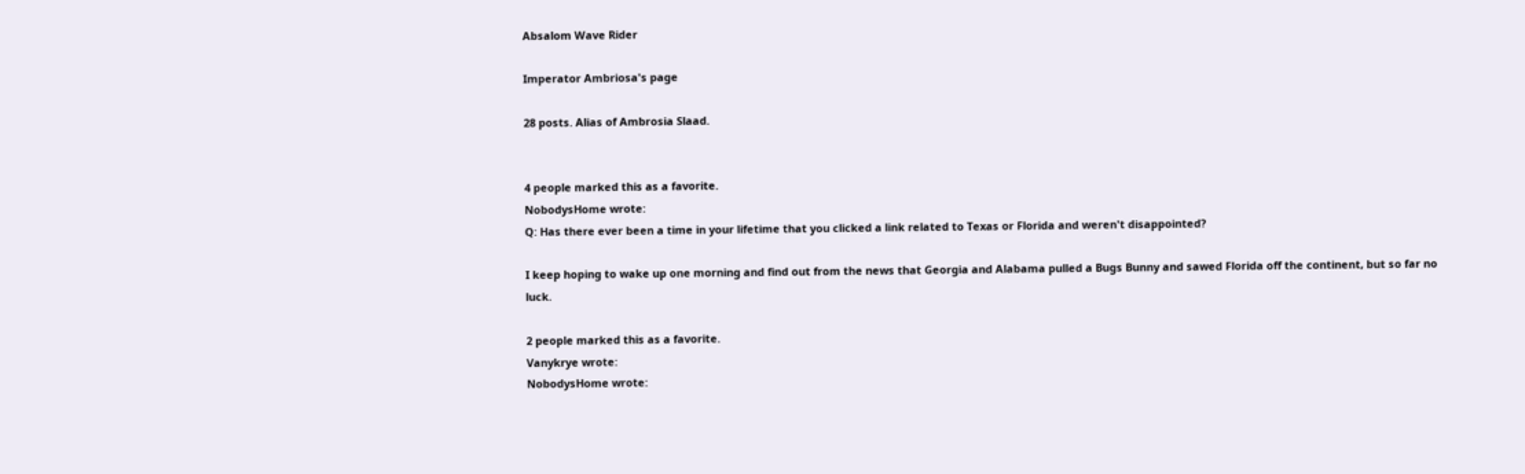Absalom Wave Rider

Imperator Ambriosa's page

28 posts. Alias of Ambrosia Slaad.


4 people marked this as a favorite.
NobodysHome wrote:
Q: Has there ever been a time in your lifetime that you clicked a link related to Texas or Florida and weren't disappointed?

I keep hoping to wake up one morning and find out from the news that Georgia and Alabama pulled a Bugs Bunny and sawed Florida off the continent, but so far no luck.

2 people marked this as a favorite.
Vanykrye wrote:
NobodysHome wrote: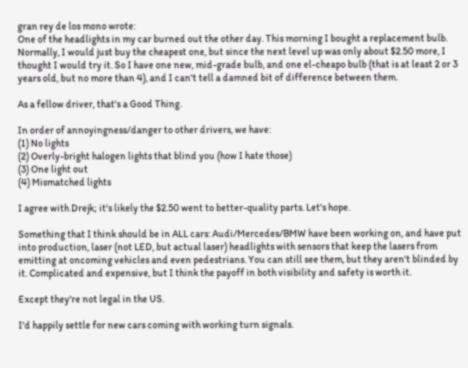gran rey de los mono wrote:
One of the headlights in my car burned out the other day. This morning I bought a replacement bulb. Normally, I would just buy the cheapest one, but since the next level up was only about $2.50 more, I thought I would try it. So I have one new, mid-grade bulb, and one el-cheapo bulb (that is at least 2 or 3 years old, but no more than 4), and I can't tell a damned bit of difference between them.

As a fellow driver, that's a Good Thing.

In order of annoyingness/danger to other drivers, we have:
(1) No lights
(2) Overly-bright halogen lights that blind you (how I hate those)
(3) One light out
(4) Mismatched lights

I agree with Drejk; it's likely the $2.50 went to better-quality parts. Let's hope.

Something that I think should be in ALL cars: Audi/Mercedes/BMW have been working on, and have put into production, laser (not LED, but actual laser) headlights with sensors that keep the lasers from emitting at oncoming vehicles and even pedestrians. You can still see them, but they aren't blinded by it. Complicated and expensive, but I think the payoff in both visibility and safety is worth it.

Except they're not legal in the US.

I'd happily settle for new cars coming with working turn signals.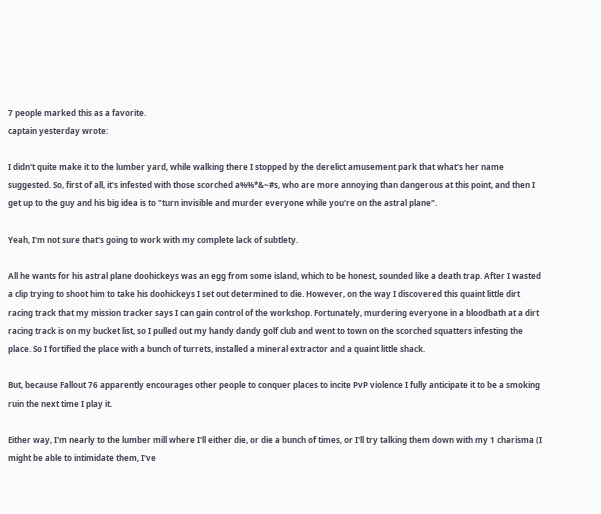7 people marked this as a favorite.
captain yesterday wrote:

I didn't quite make it to the lumber yard, while walking there I stopped by the derelict amusement park that what's her name suggested. So, first of all, it's infested with those scorched a%%*&~#s, who are more annoying than dangerous at this point, and then I get up to the guy and his big idea is to "turn invisible and murder everyone while you're on the astral plane".

Yeah, I'm not sure that's going to work with my complete lack of subtlety.

All he wants for his astral plane doohickeys was an egg from some island, which to be honest, sounded like a death trap. After I wasted a clip trying to shoot him to take his doohickeys I set out determined to die. However, on the way I discovered this quaint little dirt racing track that my mission tracker says I can gain control of the workshop. Fortunately, murdering everyone in a bloodbath at a dirt racing track is on my bucket list, so I pulled out my handy dandy golf club and went to town on the scorched squatters infesting the place. So I fortified the place with a bunch of turrets, installed a mineral extractor and a quaint little shack.

But, because Fallout 76 apparently encourages other people to conquer places to incite PvP violence I fully anticipate it to be a smoking ruin the next time I play it.

Either way, I'm nearly to the lumber mill where I'll either die, or die a bunch of times, or I'll try talking them down with my 1 charisma (I might be able to intimidate them, I've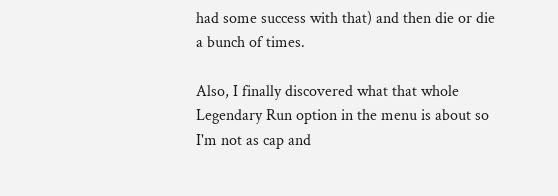had some success with that) and then die or die a bunch of times.

Also, I finally discovered what that whole Legendary Run option in the menu is about so I'm not as cap and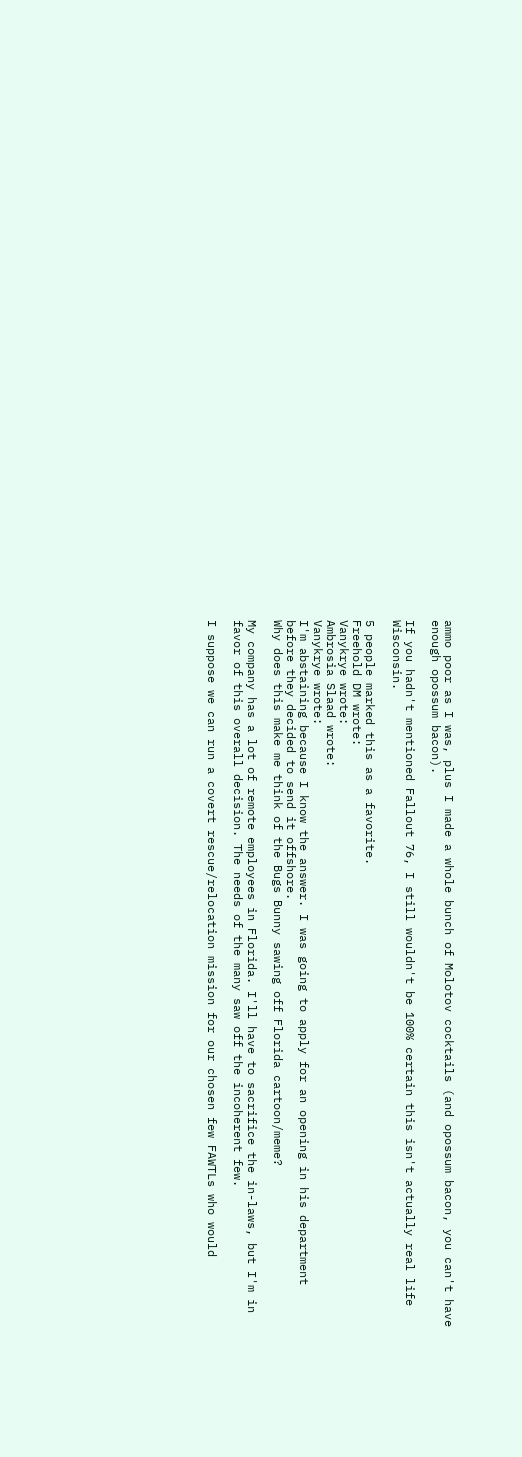ammo poor as I was, plus I made a whole bunch of Molotov cocktails (and opossum bacon, you can't have enough opossum bacon).

If you hadn't mentioned Fallout 76, I still wouldn't be 100% certain this isn't actually real life Wisconsin.

5 people marked this as a favorite.
Freehold DM wrote:
Vanykrye wrote:
Ambrosia Slaad wrote:
Vanykrye wrote:
I'm abstaining because I know the answer. I was going to apply for an opening in his department before they decided to send it offshore.
Why does this make me think of the Bugs Bunny sawing off Florida cartoon/meme?

My company has a lot of remote employees in Florida. I'll have to sacrifice the in-laws, but I'm in favor of this overall decision. The needs of the many saw off the incoherent few.

I suppose we can run a covert rescue/relocation mission for our chosen few FAWTLs who would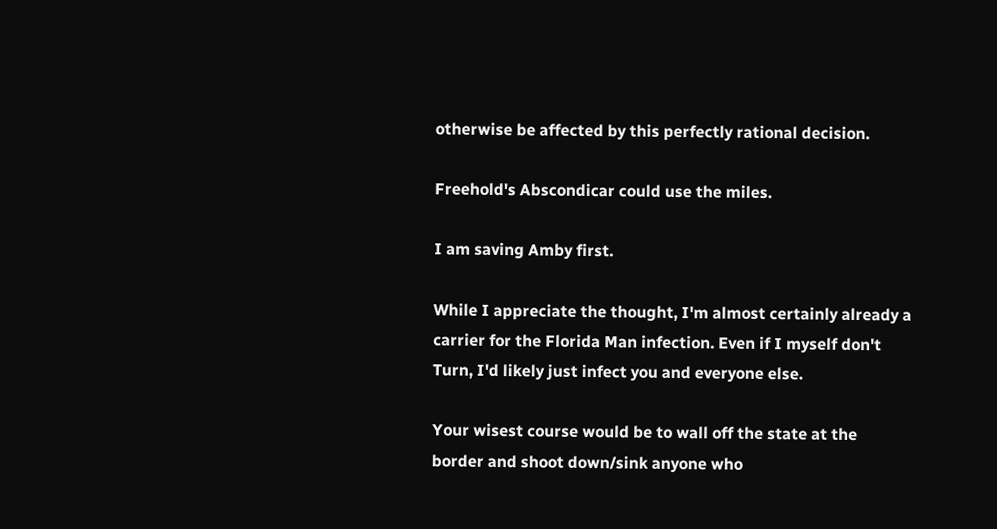otherwise be affected by this perfectly rational decision.

Freehold's Abscondicar could use the miles.

I am saving Amby first.

While I appreciate the thought, I'm almost certainly already a carrier for the Florida Man infection. Even if I myself don't Turn, I'd likely just infect you and everyone else.

Your wisest course would be to wall off the state at the border and shoot down/sink anyone who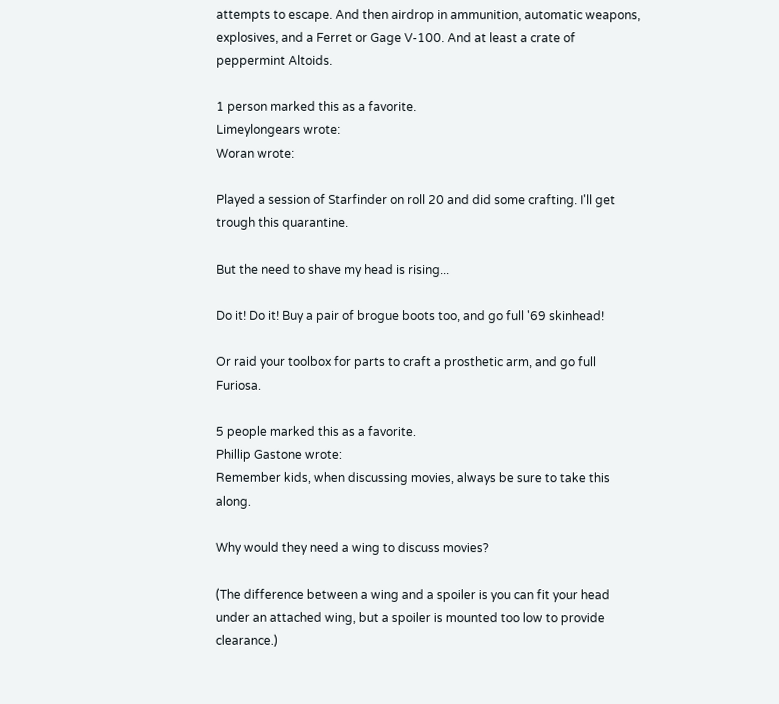attempts to escape. And then airdrop in ammunition, automatic weapons, explosives, and a Ferret or Gage V-100. And at least a crate of peppermint Altoids.

1 person marked this as a favorite.
Limeylongears wrote:
Woran wrote:

Played a session of Starfinder on roll 20 and did some crafting. I'll get trough this quarantine.

But the need to shave my head is rising...

Do it! Do it! Buy a pair of brogue boots too, and go full '69 skinhead!

Or raid your toolbox for parts to craft a prosthetic arm, and go full Furiosa.

5 people marked this as a favorite.
Phillip Gastone wrote:
Remember kids, when discussing movies, always be sure to take this along.

Why would they need a wing to discuss movies?

(The difference between a wing and a spoiler is you can fit your head under an attached wing, but a spoiler is mounted too low to provide clearance.)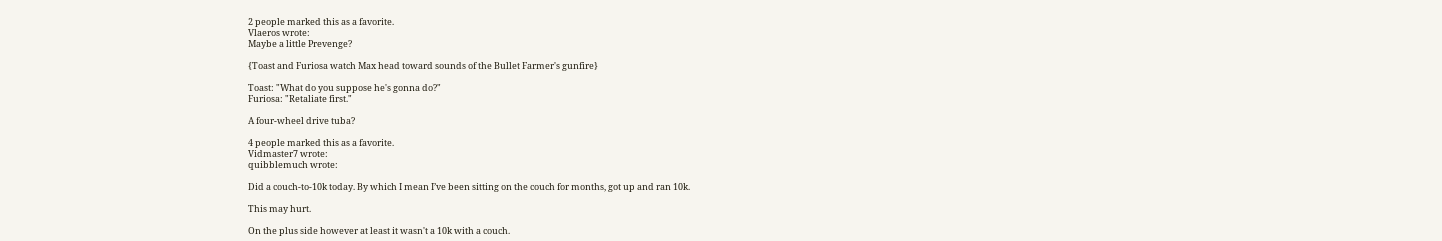2 people marked this as a favorite.
Vlaeros wrote:
Maybe a little Prevenge?

{Toast and Furiosa watch Max head toward sounds of the Bullet Farmer's gunfire}

Toast: "What do you suppose he's gonna do?"
Furiosa: "Retaliate first."

A four-wheel drive tuba?

4 people marked this as a favorite.
Vidmaster7 wrote:
quibblemuch wrote:

Did a couch-to-10k today. By which I mean I’ve been sitting on the couch for months, got up and ran 10k.

This may hurt.

On the plus side however at least it wasn't a 10k with a couch.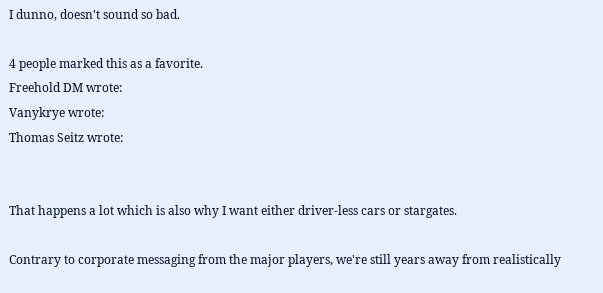I dunno, doesn't sound so bad.

4 people marked this as a favorite.
Freehold DM wrote:
Vanykrye wrote:
Thomas Seitz wrote:


That happens a lot which is also why I want either driver-less cars or stargates.

Contrary to corporate messaging from the major players, we're still years away from realistically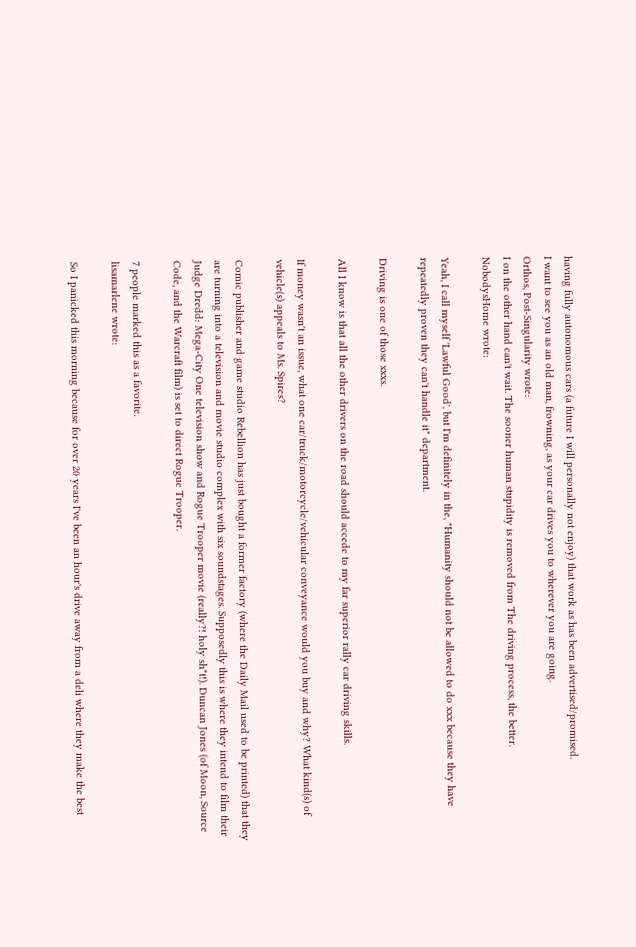having fully autonomous cars (a future I will personally not enjoy) that work as has been advertised/promised.
I want to see you as an old man, frowning, as your car drives you to wherever you are going.
Orthos, Post-Singularity wrote:
I on the other hand can't wait. The sooner human stupidity is removed from The driving process, the better.
NobodysHome wrote:

Yeah, I call myself 'Lawful Good', but I'm definitely in the, "Humanity should not be allowed to do xxx because they have repeatedly proven they can't handle it" department.

Driving is one of those xxxs.

All I know is that all the other drivers on the road should accede to my far superior rally car driving skills.

If money wasn't an issue, what one car/truck/motorcycle/vehicular conveyance would you buy and why? What kind(s) of vehicle(s) appeals to Ms. Spires?

Comic publisher and game studio Rebellion has just bought a former factory (where the Daily Mail used to be printed) that they are turning into a television and movie studio complex with six soundstages. Supposedly this is where they intend to film their Judge Dredd: Mega-City One television show and Rogue Trooper movie (really?! holy sh*t!). Duncan Jones (of Moon, Source Code, and the Warcraft film) is set to direct Rogue Trooper.

7 people marked this as a favorite.
lisamarlene wrote:

So I panicked this morning because for over 20 years I've been an hour's drive away from a deli where they make the best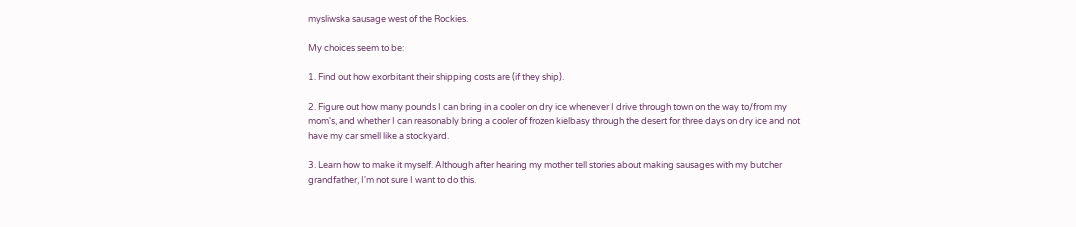mysliwska sausage west of the Rockies.

My choices seem to be:

1. Find out how exorbitant their shipping costs are (if they ship).

2. Figure out how many pounds I can bring in a cooler on dry ice whenever I drive through town on the way to/from my mom's, and whether I can reasonably bring a cooler of frozen kielbasy through the desert for three days on dry ice and not have my car smell like a stockyard.

3. Learn how to make it myself. Although after hearing my mother tell stories about making sausages with my butcher grandfather, I'm not sure I want to do this.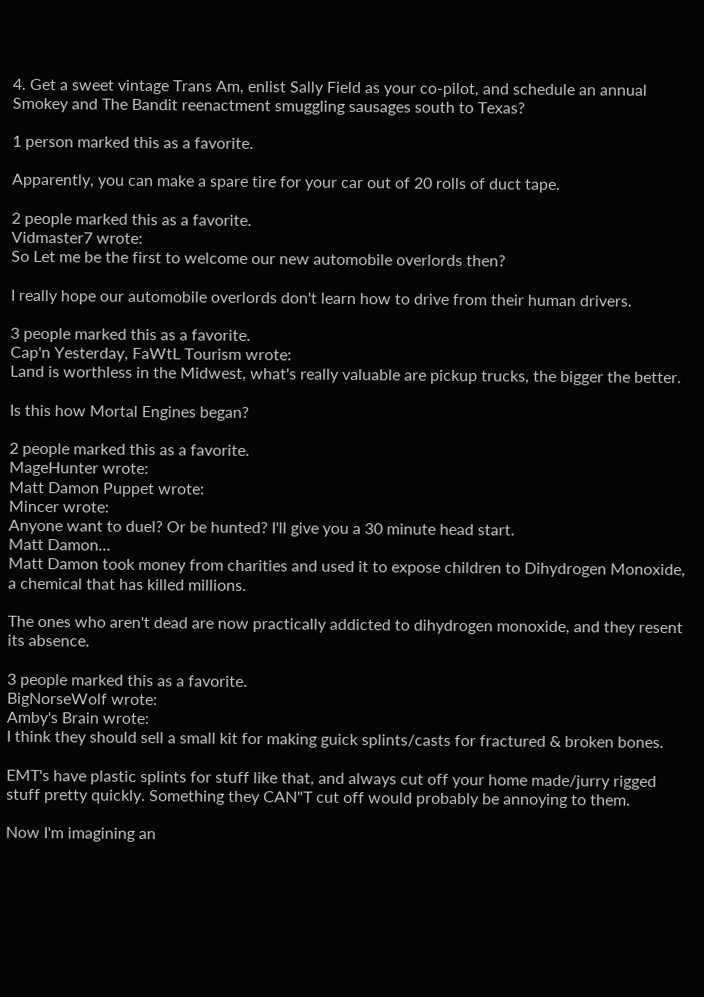4. Get a sweet vintage Trans Am, enlist Sally Field as your co-pilot, and schedule an annual Smokey and The Bandit reenactment smuggling sausages south to Texas?

1 person marked this as a favorite.

Apparently, you can make a spare tire for your car out of 20 rolls of duct tape.

2 people marked this as a favorite.
Vidmaster7 wrote:
So Let me be the first to welcome our new automobile overlords then?

I really hope our automobile overlords don't learn how to drive from their human drivers.

3 people marked this as a favorite.
Cap'n Yesterday, FaWtL Tourism wrote:
Land is worthless in the Midwest, what's really valuable are pickup trucks, the bigger the better.

Is this how Mortal Engines began?

2 people marked this as a favorite.
MageHunter wrote:
Matt Damon Puppet wrote:
Mincer wrote:
Anyone want to duel? Or be hunted? I'll give you a 30 minute head start.
Matt Damon...
Matt Damon took money from charities and used it to expose children to Dihydrogen Monoxide, a chemical that has killed millions.

The ones who aren't dead are now practically addicted to dihydrogen monoxide, and they resent its absence.

3 people marked this as a favorite.
BigNorseWolf wrote:
Amby's Brain wrote:
I think they should sell a small kit for making guick splints/casts for fractured & broken bones.

EMT's have plastic splints for stuff like that, and always cut off your home made/jurry rigged stuff pretty quickly. Something they CAN"T cut off would probably be annoying to them.

Now I'm imagining an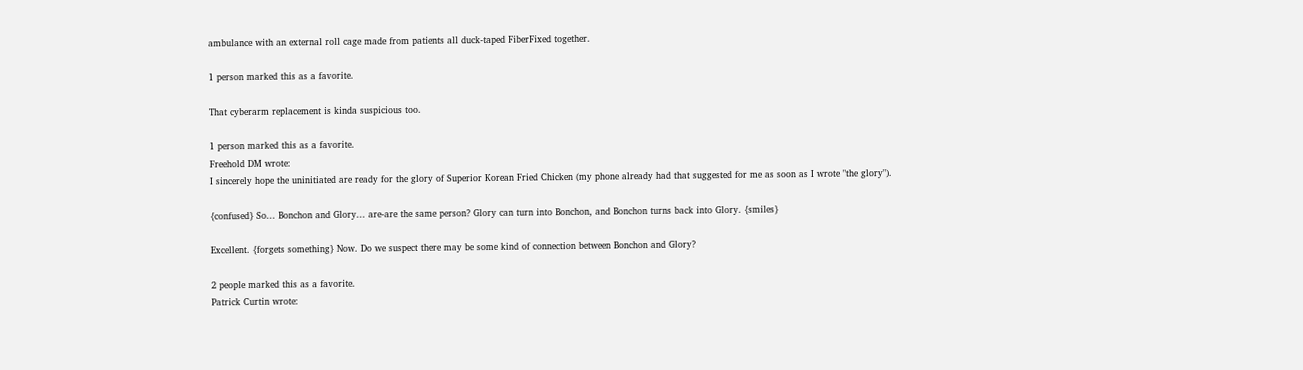ambulance with an external roll cage made from patients all duck-taped FiberFixed together.

1 person marked this as a favorite.

That cyberarm replacement is kinda suspicious too.

1 person marked this as a favorite.
Freehold DM wrote:
I sincerely hope the uninitiated are ready for the glory of Superior Korean Fried Chicken (my phone already had that suggested for me as soon as I wrote "the glory").

{confused} So... Bonchon and Glory... are-are the same person? Glory can turn into Bonchon, and Bonchon turns back into Glory. {smiles}

Excellent. {forgets something} Now. Do we suspect there may be some kind of connection between Bonchon and Glory?

2 people marked this as a favorite.
Patrick Curtin wrote: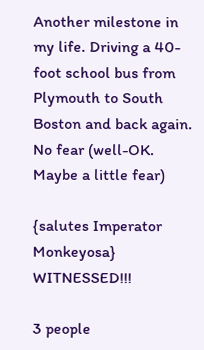Another milestone in my life. Driving a 40-foot school bus from Plymouth to South Boston and back again. No fear (well-OK. Maybe a little fear)

{salutes Imperator Monkeyosa} WITNESSED!!!

3 people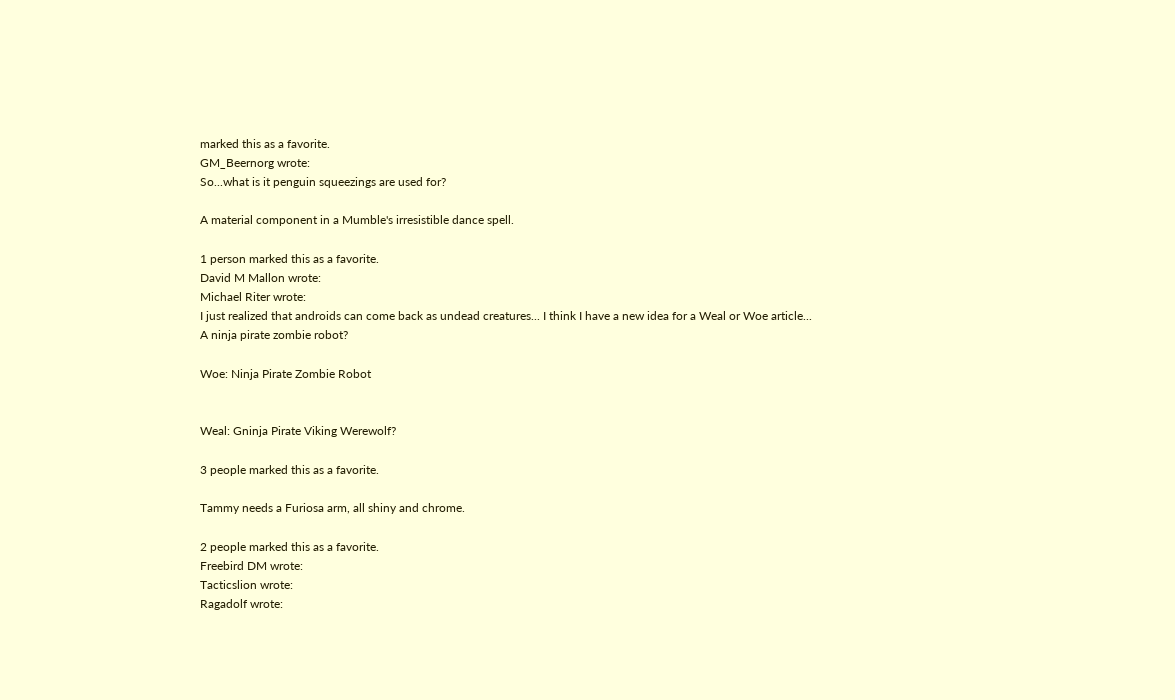marked this as a favorite.
GM_Beernorg wrote:
So...what is it penguin squeezings are used for?

A material component in a Mumble's irresistible dance spell.

1 person marked this as a favorite.
David M Mallon wrote:
Michael Riter wrote:
I just realized that androids can come back as undead creatures... I think I have a new idea for a Weal or Woe article...
A ninja pirate zombie robot?

Woe: Ninja Pirate Zombie Robot


Weal: Gninja Pirate Viking Werewolf?

3 people marked this as a favorite.

Tammy needs a Furiosa arm, all shiny and chrome.

2 people marked this as a favorite.
Freebird DM wrote:
Tacticslion wrote:
Ragadolf wrote: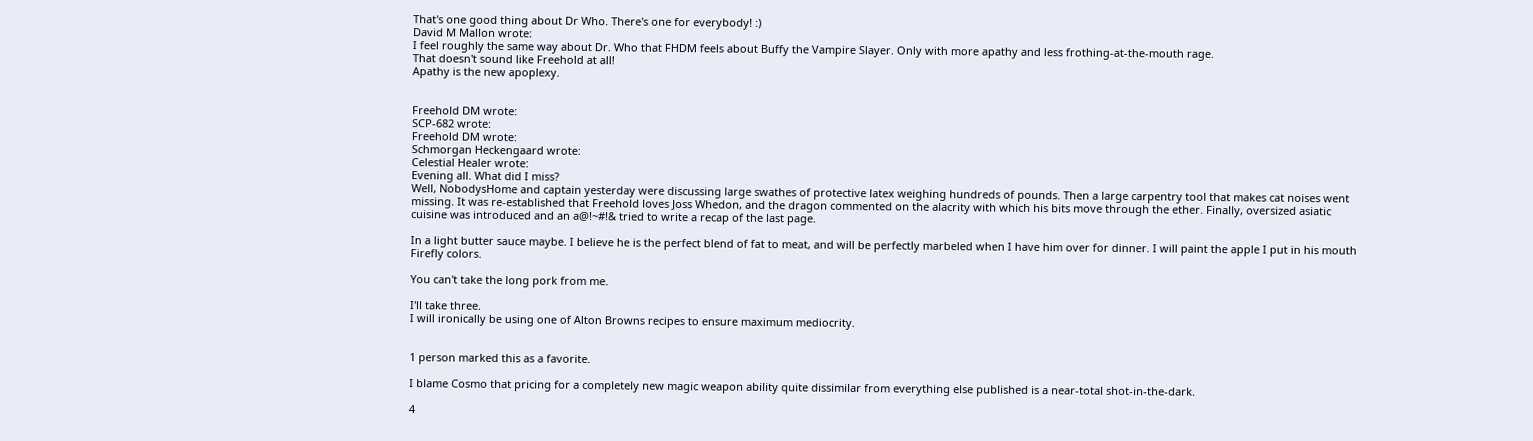That's one good thing about Dr Who. There's one for everybody! :)
David M Mallon wrote:
I feel roughly the same way about Dr. Who that FHDM feels about Buffy the Vampire Slayer. Only with more apathy and less frothing-at-the-mouth rage.
That doesn't sound like Freehold at all!
Apathy is the new apoplexy.


Freehold DM wrote:
SCP-682 wrote:
Freehold DM wrote:
Schmorgan Heckengaard wrote:
Celestial Healer wrote:
Evening all. What did I miss?
Well, NobodysHome and captain yesterday were discussing large swathes of protective latex weighing hundreds of pounds. Then a large carpentry tool that makes cat noises went missing. It was re-established that Freehold loves Joss Whedon, and the dragon commented on the alacrity with which his bits move through the ether. Finally, oversized asiatic cuisine was introduced and an a@!~#!& tried to write a recap of the last page.

In a light butter sauce maybe. I believe he is the perfect blend of fat to meat, and will be perfectly marbeled when I have him over for dinner. I will paint the apple I put in his mouth Firefly colors.

You can't take the long pork from me.

I'll take three.
I will ironically be using one of Alton Browns recipes to ensure maximum mediocrity.


1 person marked this as a favorite.

I blame Cosmo that pricing for a completely new magic weapon ability quite dissimilar from everything else published is a near-total shot-in-the-dark.

4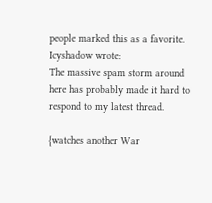people marked this as a favorite.
Icyshadow wrote:
The massive spam storm around here has probably made it hard to respond to my latest thread.

{watches another War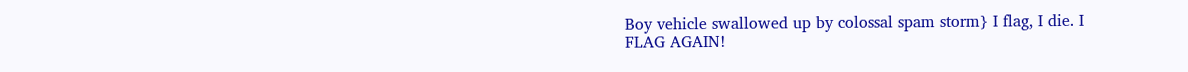Boy vehicle swallowed up by colossal spam storm} I flag, I die. I FLAG AGAIN!